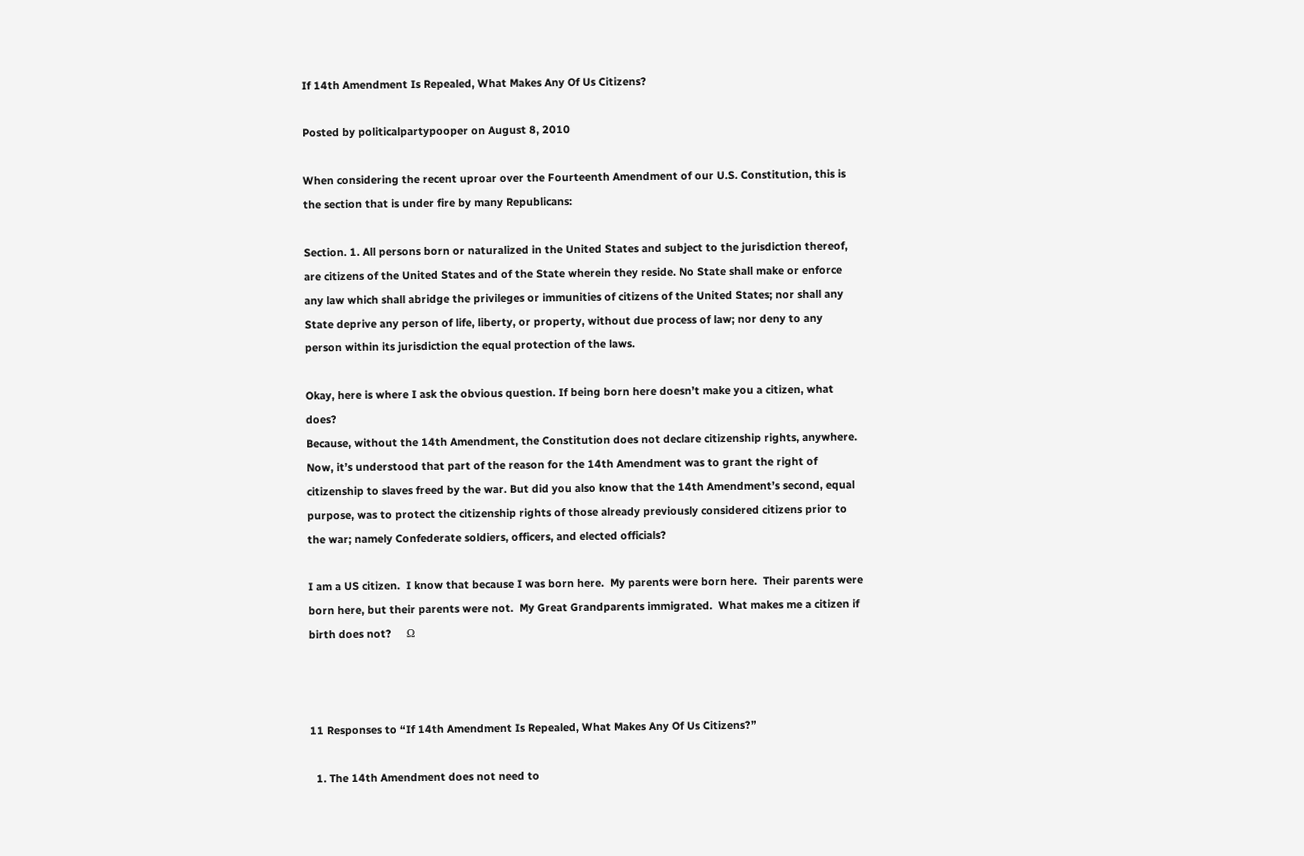If 14th Amendment Is Repealed, What Makes Any Of Us Citizens?

Posted by politicalpartypooper on August 8, 2010

When considering the recent uproar over the Fourteenth Amendment of our U.S. Constitution, this is the section that is under fire by many Republicans:

Section. 1. All persons born or naturalized in the United States and subject to the jurisdiction thereof, are citizens of the United States and of the State wherein they reside. No State shall make or enforce any law which shall abridge the privileges or immunities of citizens of the United States; nor shall any State deprive any person of life, liberty, or property, without due process of law; nor deny to any person within its jurisdiction the equal protection of the laws.

Okay, here is where I ask the obvious question. If being born here doesn’t make you a citizen, what does?
Because, without the 14th Amendment, the Constitution does not declare citizenship rights, anywhere. Now, it’s understood that part of the reason for the 14th Amendment was to grant the right of citizenship to slaves freed by the war. But did you also know that the 14th Amendment’s second, equal purpose, was to protect the citizenship rights of those already previously considered citizens prior to the war; namely Confederate soldiers, officers, and elected officials?

I am a US citizen.  I know that because I was born here.  My parents were born here.  Their parents were born here, but their parents were not.  My Great Grandparents immigrated.  What makes me a citizen if birth does not?     Ω



11 Responses to “If 14th Amendment Is Repealed, What Makes Any Of Us Citizens?”

  1. The 14th Amendment does not need to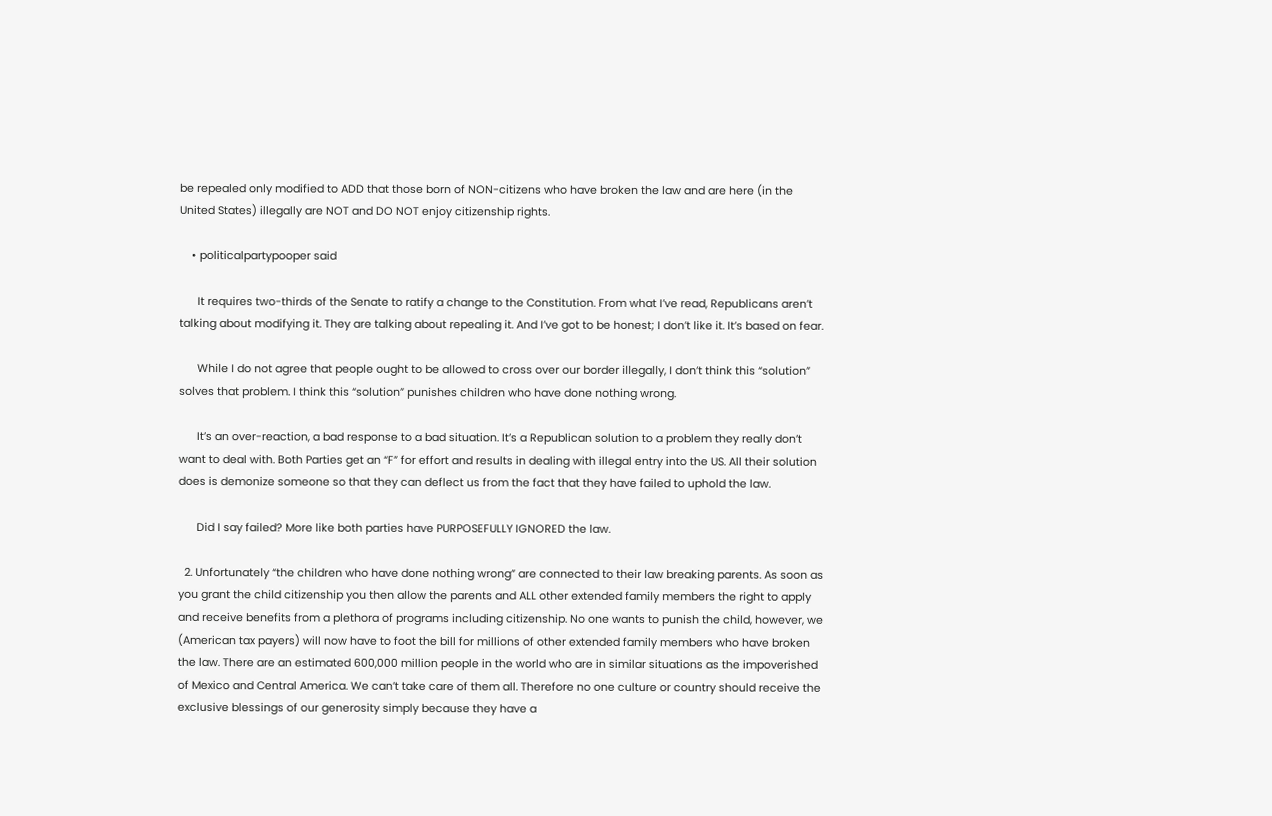be repealed only modified to ADD that those born of NON-citizens who have broken the law and are here (in the United States) illegally are NOT and DO NOT enjoy citizenship rights.

    • politicalpartypooper said

      It requires two-thirds of the Senate to ratify a change to the Constitution. From what I’ve read, Republicans aren’t talking about modifying it. They are talking about repealing it. And I’ve got to be honest; I don’t like it. It’s based on fear.

      While I do not agree that people ought to be allowed to cross over our border illegally, I don’t think this “solution” solves that problem. I think this “solution” punishes children who have done nothing wrong.

      It’s an over-reaction, a bad response to a bad situation. It’s a Republican solution to a problem they really don’t want to deal with. Both Parties get an “F” for effort and results in dealing with illegal entry into the US. All their solution does is demonize someone so that they can deflect us from the fact that they have failed to uphold the law.

      Did I say failed? More like both parties have PURPOSEFULLY IGNORED the law.

  2. Unfortunately “the children who have done nothing wrong” are connected to their law breaking parents. As soon as you grant the child citizenship you then allow the parents and ALL other extended family members the right to apply and receive benefits from a plethora of programs including citizenship. No one wants to punish the child, however, we (American tax payers) will now have to foot the bill for millions of other extended family members who have broken the law. There are an estimated 600,000 million people in the world who are in similar situations as the impoverished of Mexico and Central America. We can’t take care of them all. Therefore no one culture or country should receive the exclusive blessings of our generosity simply because they have a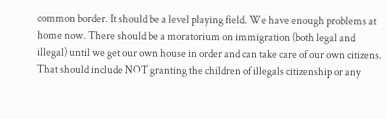common border. It should be a level playing field. We have enough problems at home now. There should be a moratorium on immigration (both legal and illegal) until we get our own house in order and can take care of our own citizens. That should include NOT granting the children of illegals citizenship or any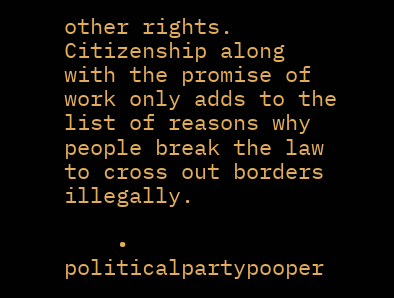other rights. Citizenship along with the promise of work only adds to the list of reasons why people break the law to cross out borders illegally.

    • politicalpartypooper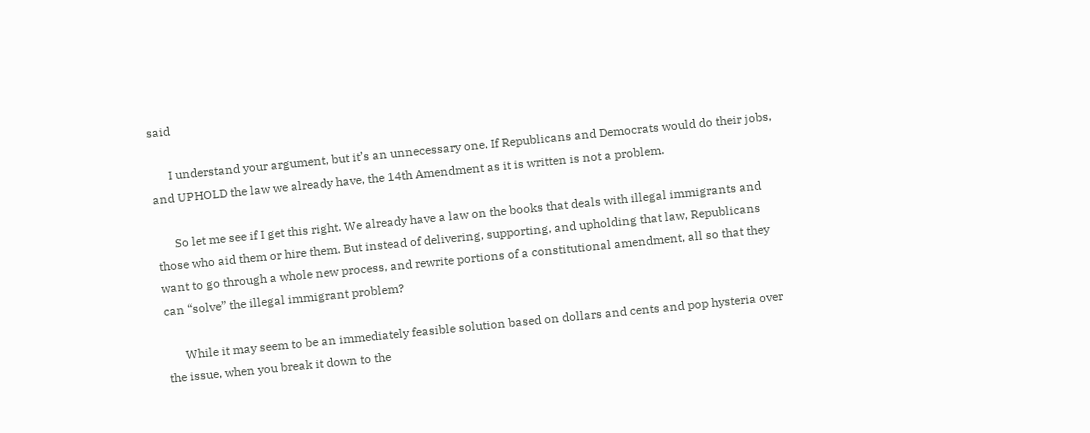said

      I understand your argument, but it’s an unnecessary one. If Republicans and Democrats would do their jobs, and UPHOLD the law we already have, the 14th Amendment as it is written is not a problem.

      So let me see if I get this right. We already have a law on the books that deals with illegal immigrants and those who aid them or hire them. But instead of delivering, supporting, and upholding that law, Republicans want to go through a whole new process, and rewrite portions of a constitutional amendment, all so that they can “solve” the illegal immigrant problem?

      While it may seem to be an immediately feasible solution based on dollars and cents and pop hysteria over the issue, when you break it down to the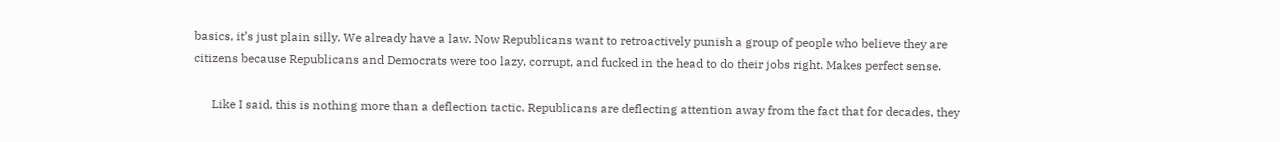basics, it’s just plain silly. We already have a law. Now Republicans want to retroactively punish a group of people who believe they are citizens because Republicans and Democrats were too lazy, corrupt, and fucked in the head to do their jobs right. Makes perfect sense.

      Like I said, this is nothing more than a deflection tactic. Republicans are deflecting attention away from the fact that for decades, they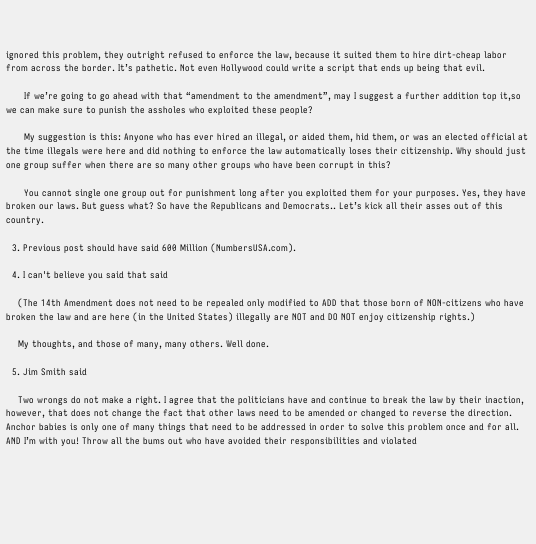ignored this problem, they outright refused to enforce the law, because it suited them to hire dirt-cheap labor from across the border. It’s pathetic. Not even Hollywood could write a script that ends up being that evil.

      If we’re going to go ahead with that “amendment to the amendment”, may I suggest a further addition top it,so we can make sure to punish the assholes who exploited these people?

      My suggestion is this: Anyone who has ever hired an illegal, or aided them, hid them, or was an elected official at the time illegals were here and did nothing to enforce the law automatically loses their citizenship. Why should just one group suffer when there are so many other groups who have been corrupt in this?

      You cannot single one group out for punishment long after you exploited them for your purposes. Yes, they have broken our laws. But guess what? So have the Republicans and Democrats.. Let’s kick all their asses out of this country.

  3. Previous post should have said 600 Million (NumbersUSA.com).

  4. I can't believe you said that said

    (The 14th Amendment does not need to be repealed only modified to ADD that those born of NON-citizens who have broken the law and are here (in the United States) illegally are NOT and DO NOT enjoy citizenship rights.)

    My thoughts, and those of many, many others. Well done.

  5. Jim Smith said

    Two wrongs do not make a right. I agree that the politicians have and continue to break the law by their inaction, however, that does not change the fact that other laws need to be amended or changed to reverse the direction. Anchor babies is only one of many things that need to be addressed in order to solve this problem once and for all. AND I’m with you! Throw all the bums out who have avoided their responsibilities and violated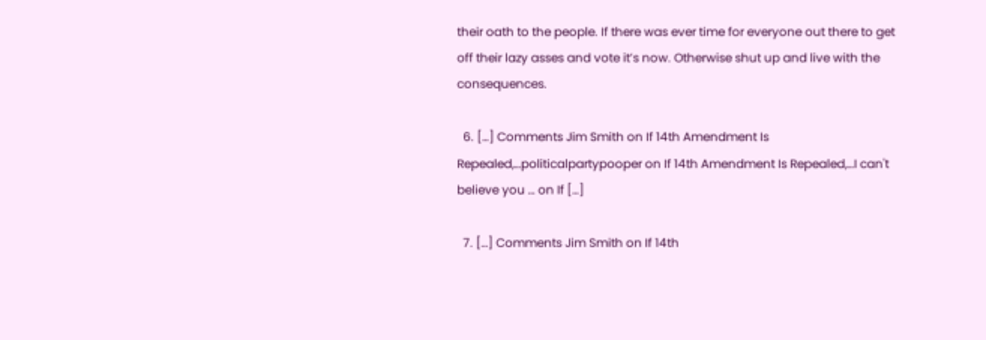their oath to the people. If there was ever time for everyone out there to get off their lazy asses and vote it’s now. Otherwise shut up and live with the consequences.

  6. […] Comments Jim Smith on If 14th Amendment Is Repealed,…politicalpartypooper on If 14th Amendment Is Repealed,…I can't believe you … on If […]

  7. […] Comments Jim Smith on If 14th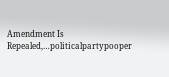Amendment Is Repealed,…politicalpartypooper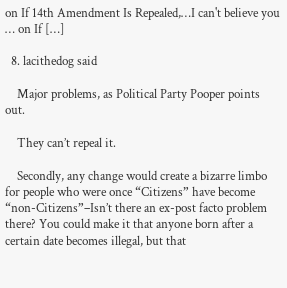on If 14th Amendment Is Repealed,…I can't believe you … on If […]

  8. lacithedog said

    Major problems, as Political Party Pooper points out.

    They can’t repeal it.

    Secondly, any change would create a bizarre limbo for people who were once “Citizens” have become “non-Citizens”–Isn’t there an ex-post facto problem there? You could make it that anyone born after a certain date becomes illegal, but that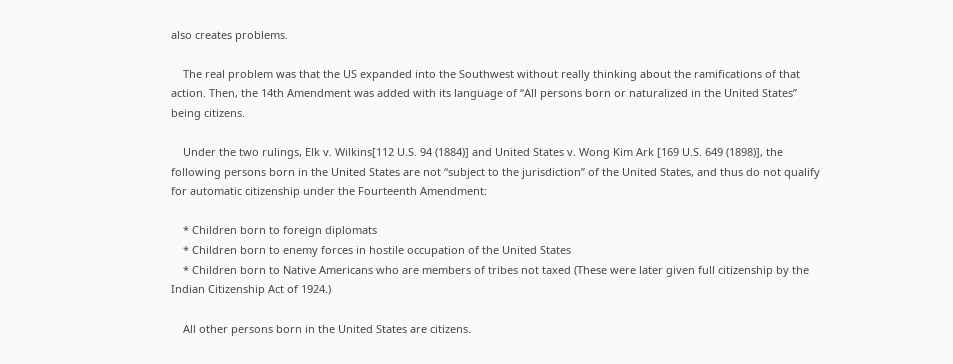also creates problems.

    The real problem was that the US expanded into the Southwest without really thinking about the ramifications of that action. Then, the 14th Amendment was added with its language of “All persons born or naturalized in the United States” being citizens.

    Under the two rulings, Elk v. Wilkins[112 U.S. 94 (1884)] and United States v. Wong Kim Ark [169 U.S. 649 (1898)], the following persons born in the United States are not “subject to the jurisdiction” of the United States, and thus do not qualify for automatic citizenship under the Fourteenth Amendment:

    * Children born to foreign diplomats
    * Children born to enemy forces in hostile occupation of the United States
    * Children born to Native Americans who are members of tribes not taxed (These were later given full citizenship by the Indian Citizenship Act of 1924.)

    All other persons born in the United States are citizens.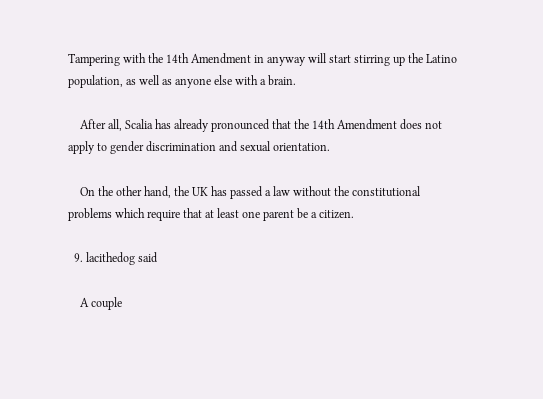Tampering with the 14th Amendment in anyway will start stirring up the Latino population, as well as anyone else with a brain.

    After all, Scalia has already pronounced that the 14th Amendment does not apply to gender discrimination and sexual orientation.

    On the other hand, the UK has passed a law without the constitutional problems which require that at least one parent be a citizen.

  9. lacithedog said

    A couple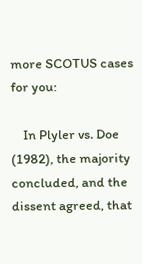more SCOTUS cases for you:

    In Plyler vs. Doe (1982), the majority concluded, and the dissent agreed, that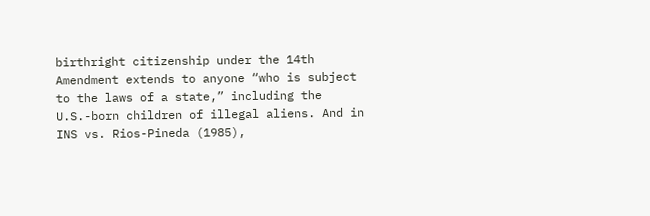birthright citizenship under the 14th Amendment extends to anyone “who is subject to the laws of a state,” including the U.S.-born children of illegal aliens. And in INS vs. Rios-Pineda (1985),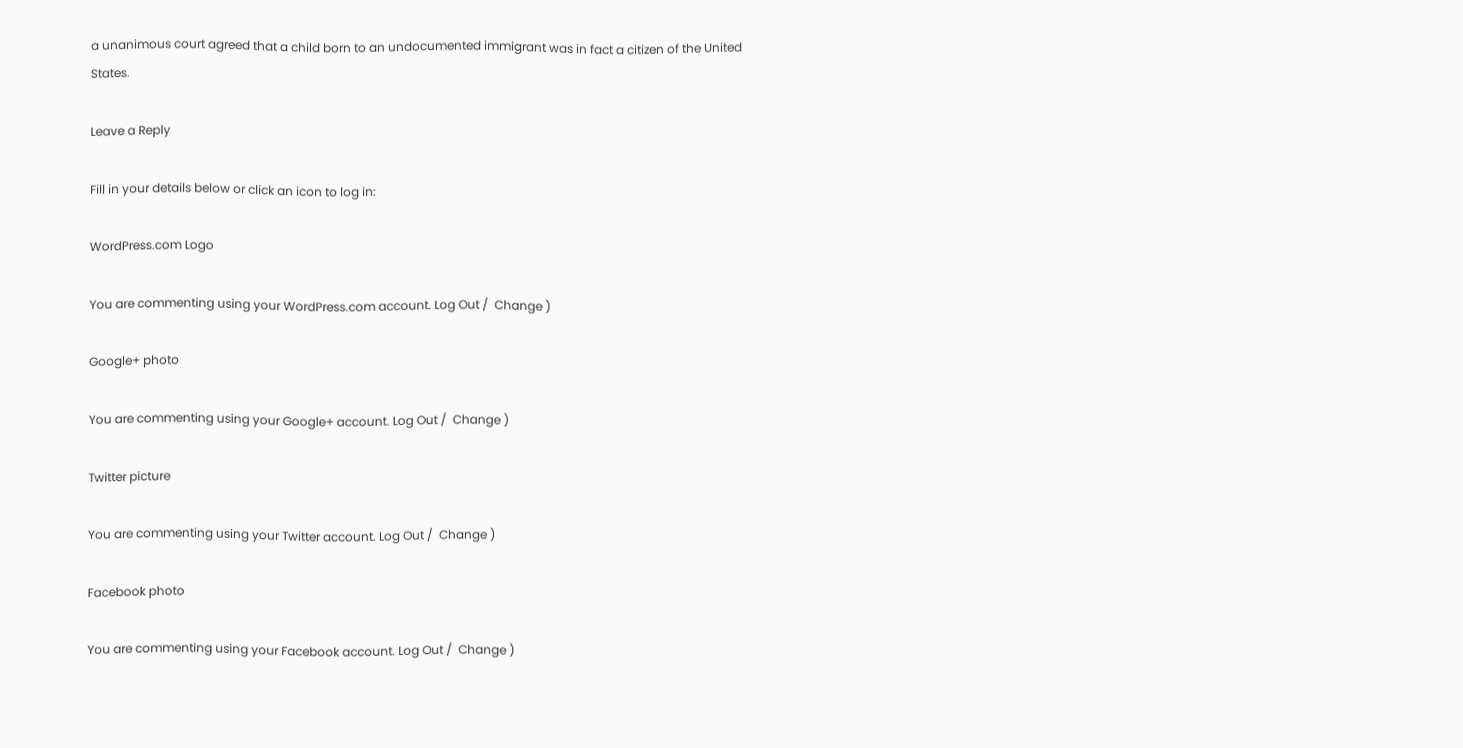a unanimous court agreed that a child born to an undocumented immigrant was in fact a citizen of the United States.

Leave a Reply

Fill in your details below or click an icon to log in:

WordPress.com Logo

You are commenting using your WordPress.com account. Log Out /  Change )

Google+ photo

You are commenting using your Google+ account. Log Out /  Change )

Twitter picture

You are commenting using your Twitter account. Log Out /  Change )

Facebook photo

You are commenting using your Facebook account. Log Out /  Change )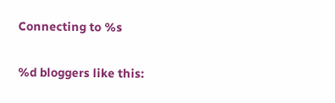Connecting to %s

%d bloggers like this: